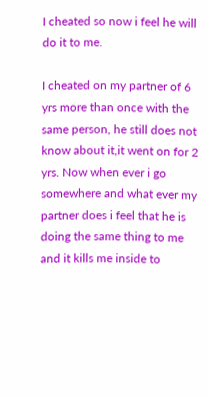I cheated so now i feel he will do it to me.

I cheated on my partner of 6 yrs more than once with the same person, he still does not know about it,it went on for 2 yrs. Now when ever i go somewhere and what ever my partner does i feel that he is doing the same thing to me and it kills me inside to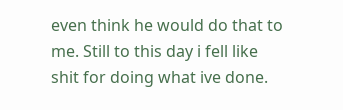even think he would do that to me. Still to this day i fell like shit for doing what ive done.